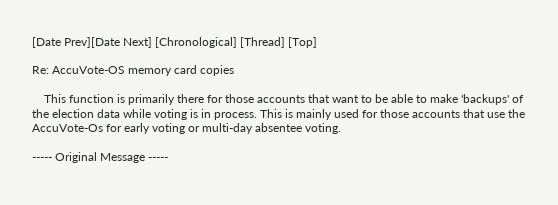[Date Prev][Date Next] [Chronological] [Thread] [Top]

Re: AccuVote-OS memory card copies

    This function is primarily there for those accounts that want to be able to make 'backups' of the election data while voting is in process. This is mainly used for those accounts that use the AccuVote-Os for early voting or multi-day absentee voting.

----- Original Message -----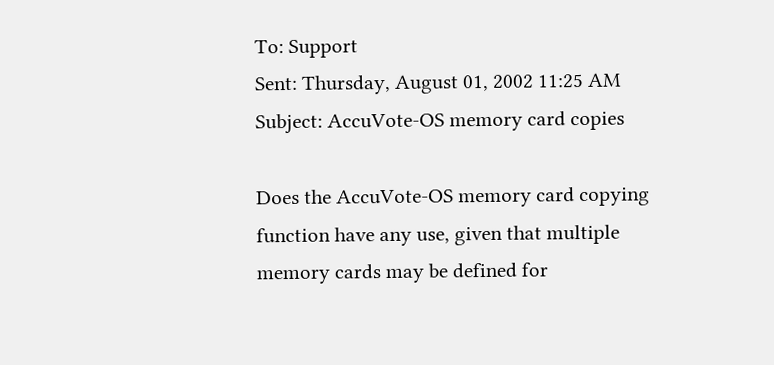To: Support
Sent: Thursday, August 01, 2002 11:25 AM
Subject: AccuVote-OS memory card copies

Does the AccuVote-OS memory card copying function have any use, given that multiple memory cards may be defined for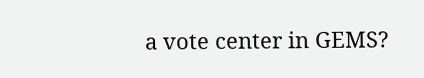a vote center in GEMS?